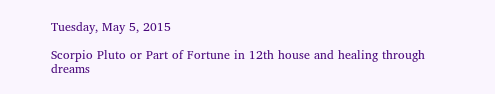Tuesday, May 5, 2015

Scorpio Pluto or Part of Fortune in 12th house and healing through dreams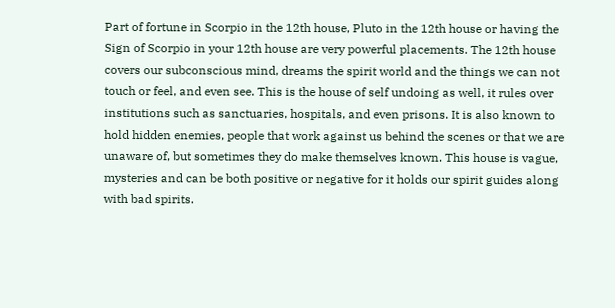Part of fortune in Scorpio in the 12th house, Pluto in the 12th house or having the Sign of Scorpio in your 12th house are very powerful placements. The 12th house covers our subconscious mind, dreams the spirit world and the things we can not touch or feel, and even see. This is the house of self undoing as well, it rules over institutions such as sanctuaries, hospitals, and even prisons. It is also known to hold hidden enemies, people that work against us behind the scenes or that we are unaware of, but sometimes they do make themselves known. This house is vague, mysteries and can be both positive or negative for it holds our spirit guides along with bad spirits.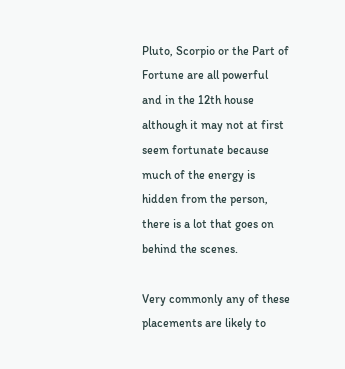Pluto, Scorpio or the Part of Fortune are all powerful and in the 12th house although it may not at first seem fortunate because much of the energy is hidden from the person, there is a lot that goes on behind the scenes.

Very commonly any of these placements are likely to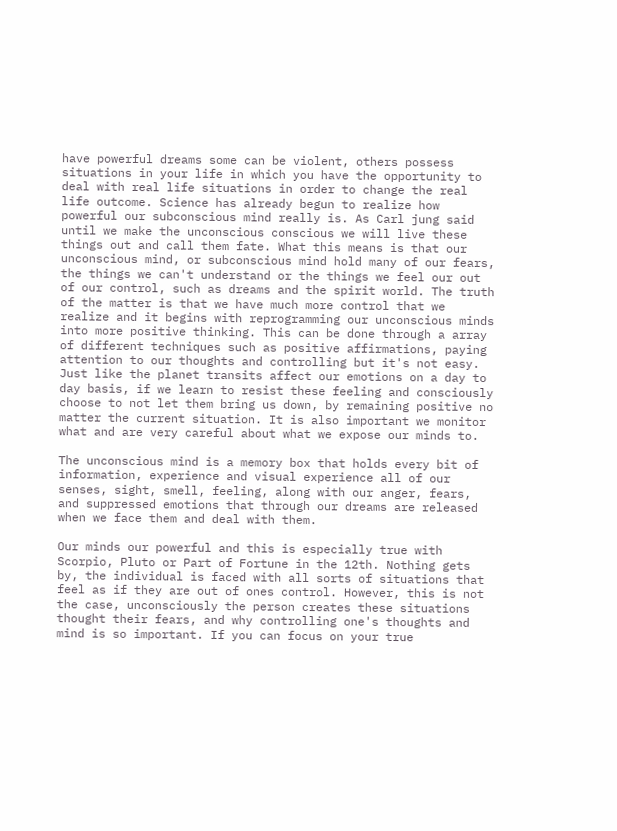have powerful dreams some can be violent, others possess situations in your life in which you have the opportunity to deal with real life situations in order to change the real life outcome. Science has already begun to realize how powerful our subconscious mind really is. As Carl jung said until we make the unconscious conscious we will live these things out and call them fate. What this means is that our unconscious mind, or subconscious mind hold many of our fears, the things we can't understand or the things we feel our out of our control, such as dreams and the spirit world. The truth of the matter is that we have much more control that we realize and it begins with reprogramming our unconscious minds into more positive thinking. This can be done through a array of different techniques such as positive affirmations, paying attention to our thoughts and controlling but it's not easy. Just like the planet transits affect our emotions on a day to day basis, if we learn to resist these feeling and consciously choose to not let them bring us down, by remaining positive no matter the current situation. It is also important we monitor what and are very careful about what we expose our minds to.

The unconscious mind is a memory box that holds every bit of information, experience and visual experience all of our senses, sight, smell, feeling, along with our anger, fears, and suppressed emotions that through our dreams are released when we face them and deal with them.

Our minds our powerful and this is especially true with Scorpio, Pluto or Part of Fortune in the 12th. Nothing gets by, the individual is faced with all sorts of situations that feel as if they are out of ones control. However, this is not the case, unconsciously the person creates these situations thought their fears, and why controlling one's thoughts and mind is so important. If you can focus on your true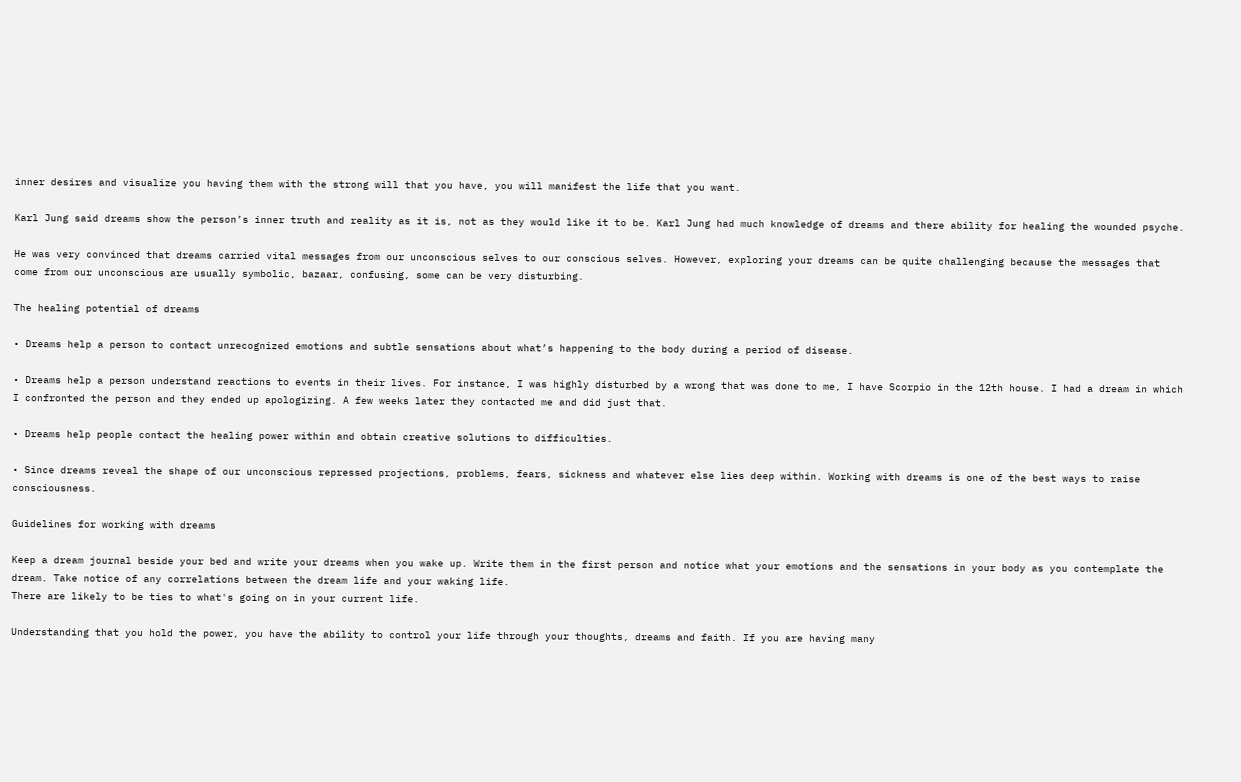inner desires and visualize you having them with the strong will that you have, you will manifest the life that you want.

Karl Jung said dreams show the person’s inner truth and reality as it is, not as they would like it to be. Karl Jung had much knowledge of dreams and there ability for healing the wounded psyche.

He was very convinced that dreams carried vital messages from our unconscious selves to our conscious selves. However, exploring your dreams can be quite challenging because the messages that come from our unconscious are usually symbolic, bazaar, confusing, some can be very disturbing.

The healing potential of dreams

• Dreams help a person to contact unrecognized emotions and subtle sensations about what’s happening to the body during a period of disease.

• Dreams help a person understand reactions to events in their lives. For instance, I was highly disturbed by a wrong that was done to me, I have Scorpio in the 12th house. I had a dream in which I confronted the person and they ended up apologizing. A few weeks later they contacted me and did just that.

• Dreams help people contact the healing power within and obtain creative solutions to difficulties.

• Since dreams reveal the shape of our unconscious repressed projections, problems, fears, sickness and whatever else lies deep within. Working with dreams is one of the best ways to raise consciousness.

Guidelines for working with dreams

Keep a dream journal beside your bed and write your dreams when you wake up. Write them in the first person and notice what your emotions and the sensations in your body as you contemplate the dream. Take notice of any correlations between the dream life and your waking life.
There are likely to be ties to what's going on in your current life.

Understanding that you hold the power, you have the ability to control your life through your thoughts, dreams and faith. If you are having many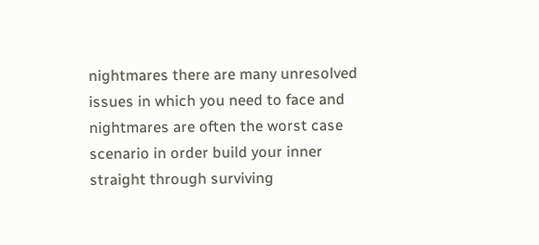nightmares there are many unresolved issues in which you need to face and nightmares are often the worst case scenario in order build your inner straight through surviving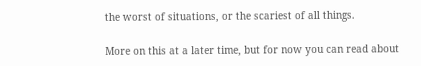the worst of situations, or the scariest of all things.

More on this at a later time, but for now you can read about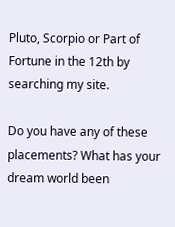Pluto, Scorpio or Part of Fortune in the 12th by searching my site.

Do you have any of these placements? What has your dream world been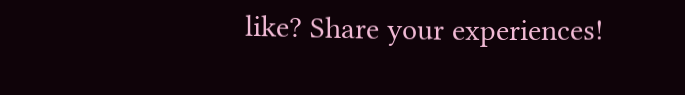like? Share your experiences!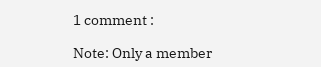1 comment :

Note: Only a member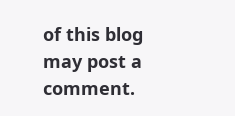of this blog may post a comment.